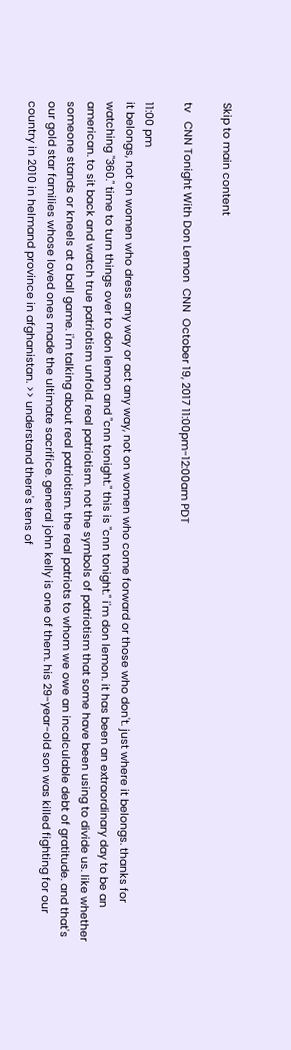Skip to main content

tv   CNN Tonight With Don Lemon  CNN  October 19, 2017 11:00pm-12:00am PDT

11:00 pm
it belongs, not on women who dress any way or act any way, not on women who come forward or those who don't. just where it belongs. thanks for watching "360." time to turn things over to don lemon and "cnn tonight." this is "cnn tonight." i'm don lemon. it has been an extraordinary day to be an american. to sit back and watch true patriotism unfold. real patriotism. not the symbols of patriotism that some have been using to divide us. like whether someone stands or kneels at a ball game. i'm talking about real patriotism. the real patriots to whom we owe an incalculable debt of gratitude. and that's our gold star families whose loved ones made the ultimate sacrifice. general john kelly is one of them. his 29-year-old son was killed fighting for our country in 2010 in helmand province in afghanistan. >> understand there's tens of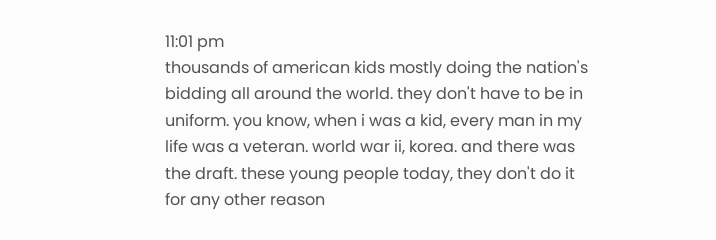11:01 pm
thousands of american kids mostly doing the nation's bidding all around the world. they don't have to be in uniform. you know, when i was a kid, every man in my life was a veteran. world war ii, korea. and there was the draft. these young people today, they don't do it for any other reason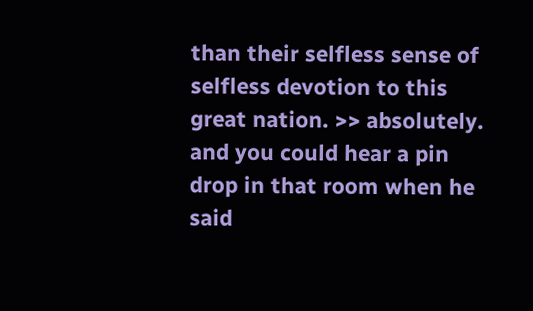than their selfless sense of selfless devotion to this great nation. >> absolutely. and you could hear a pin drop in that room when he said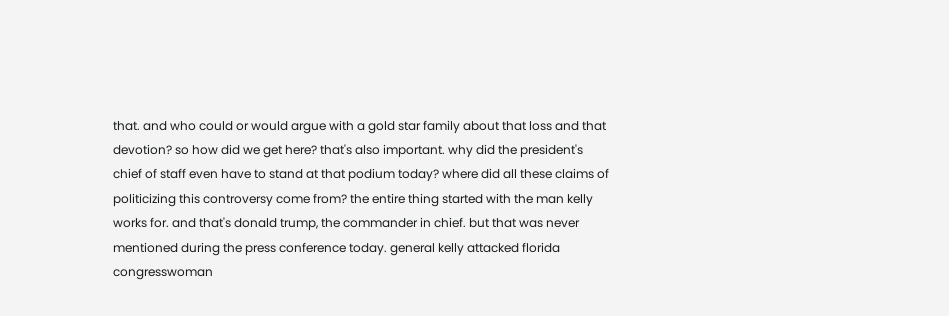that. and who could or would argue with a gold star family about that loss and that devotion? so how did we get here? that's also important. why did the president's chief of staff even have to stand at that podium today? where did all these claims of politicizing this controversy come from? the entire thing started with the man kelly works for. and that's donald trump, the commander in chief. but that was never mentioned during the press conference today. general kelly attacked florida congresswoman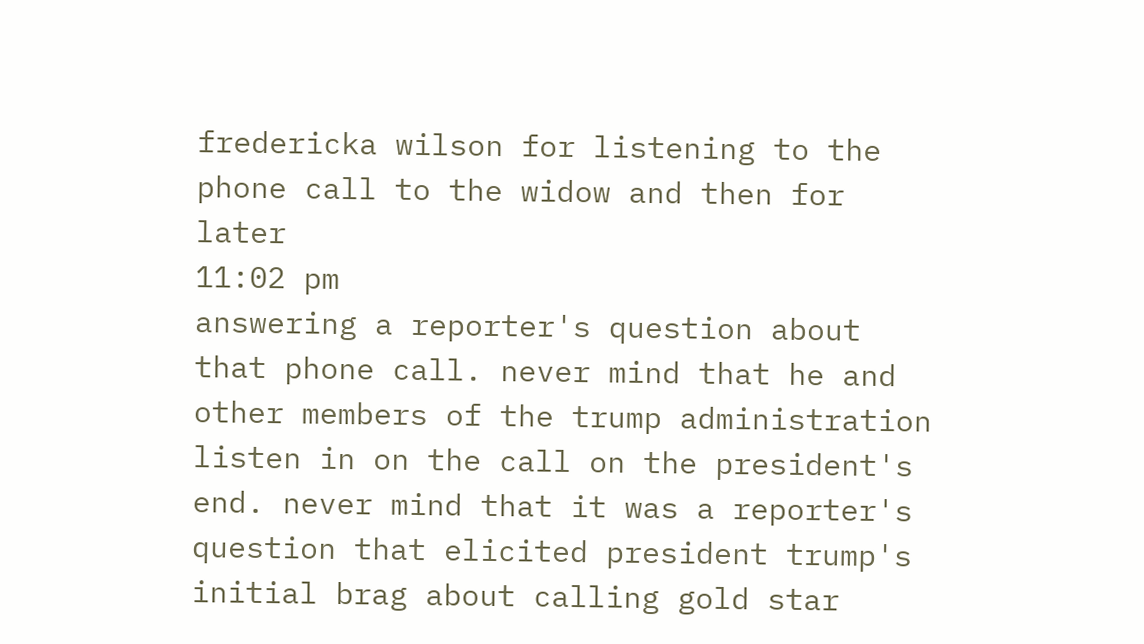fredericka wilson for listening to the phone call to the widow and then for later
11:02 pm
answering a reporter's question about that phone call. never mind that he and other members of the trump administration listen in on the call on the president's end. never mind that it was a reporter's question that elicited president trump's initial brag about calling gold star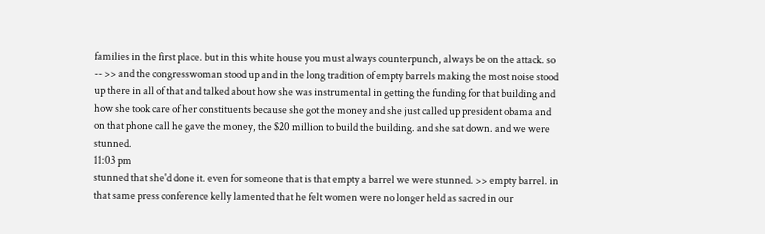families in the first place. but in this white house you must always counterpunch, always be on the attack. so -- >> and the congresswoman stood up and in the long tradition of empty barrels making the most noise stood up there in all of that and talked about how she was instrumental in getting the funding for that building and how she took care of her constituents because she got the money and she just called up president obama and on that phone call he gave the money, the $20 million to build the building. and she sat down. and we were stunned.
11:03 pm
stunned that she'd done it. even for someone that is that empty a barrel we were stunned. >> empty barrel. in that same press conference kelly lamented that he felt women were no longer held as sacred in our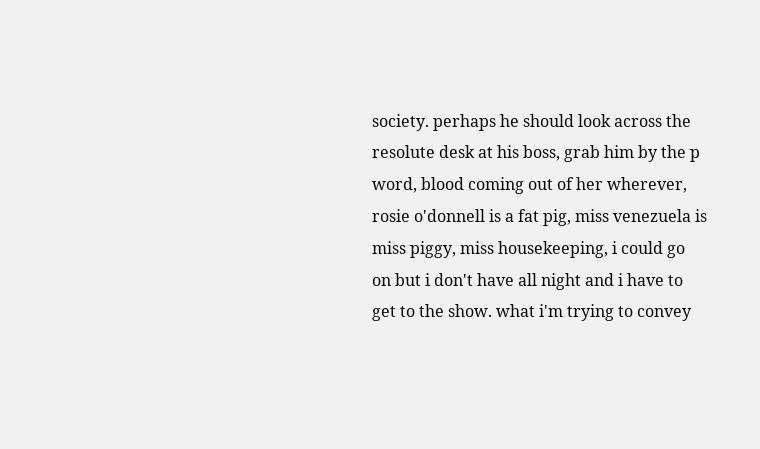society. perhaps he should look across the resolute desk at his boss, grab him by the p word, blood coming out of her wherever, rosie o'donnell is a fat pig, miss venezuela is miss piggy, miss housekeeping, i could go on but i don't have all night and i have to get to the show. what i'm trying to convey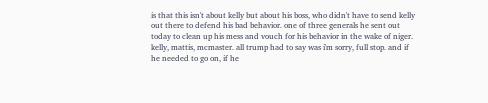is that this isn't about kelly but about his boss, who didn't have to send kelly out there to defend his bad behavior. one of three generals he sent out today to clean up his mess and vouch for his behavior in the wake of niger. kelly, mattis, mcmaster. all trump had to say was i'm sorry, full stop. and if he needed to go on, if he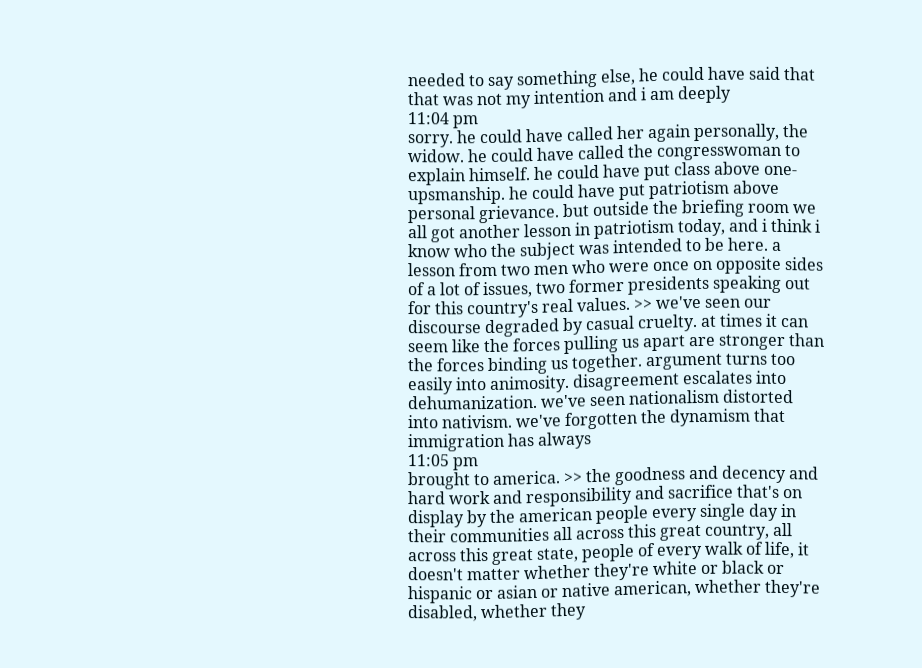needed to say something else, he could have said that that was not my intention and i am deeply
11:04 pm
sorry. he could have called her again personally, the widow. he could have called the congresswoman to explain himself. he could have put class above one-upsmanship. he could have put patriotism above personal grievance. but outside the briefing room we all got another lesson in patriotism today, and i think i know who the subject was intended to be here. a lesson from two men who were once on opposite sides of a lot of issues, two former presidents speaking out for this country's real values. >> we've seen our discourse degraded by casual cruelty. at times it can seem like the forces pulling us apart are stronger than the forces binding us together. argument turns too easily into animosity. disagreement escalates into dehumanization. we've seen nationalism distorted into nativism. we've forgotten the dynamism that immigration has always
11:05 pm
brought to america. >> the goodness and decency and hard work and responsibility and sacrifice that's on display by the american people every single day in their communities all across this great country, all across this great state, people of every walk of life, it doesn't matter whether they're white or black or hispanic or asian or native american, whether they're disabled, whether they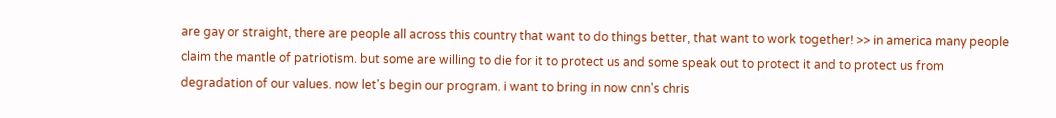are gay or straight, there are people all across this country that want to do things better, that want to work together! >> in america many people claim the mantle of patriotism. but some are willing to die for it to protect us and some speak out to protect it and to protect us from degradation of our values. now let's begin our program. i want to bring in now cnn's chris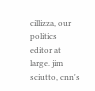cillizza, our politics editor at large. jim sciutto, cnn's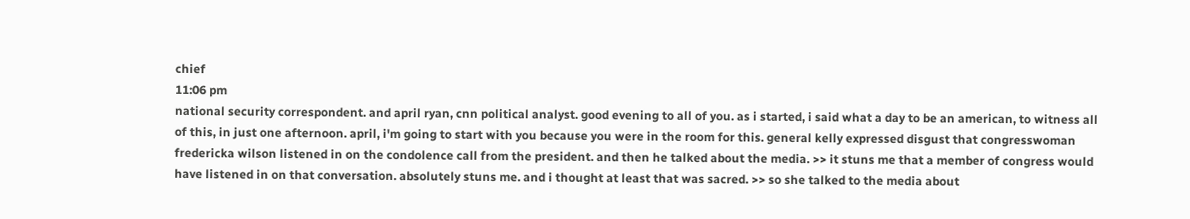chief
11:06 pm
national security correspondent. and april ryan, cnn political analyst. good evening to all of you. as i started, i said what a day to be an american, to witness all of this, in just one afternoon. april, i'm going to start with you because you were in the room for this. general kelly expressed disgust that congresswoman fredericka wilson listened in on the condolence call from the president. and then he talked about the media. >> it stuns me that a member of congress would have listened in on that conversation. absolutely stuns me. and i thought at least that was sacred. >> so she talked to the media about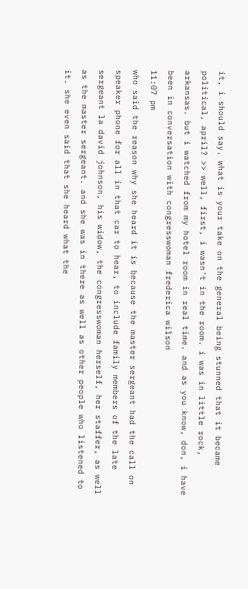it, i should say. what is your take on the general being stunned that it became political, april? >> well, first, i wasn't in the room. i was in little rock, arkansas. but i watched from my hotel room in real time. and as you know, don, i have been in conversation with congresswoman frederica wilson
11:07 pm
who said the reason why she heard it is because the master sergeant had the call on speaker phone for all in that car to hear, to include family members of the late sergeant la david johnson, his widow, the congresswoman herself, her staffer, as well as the master sergeant. and she was in there as well as other people who listened to it. she even said that she heard what the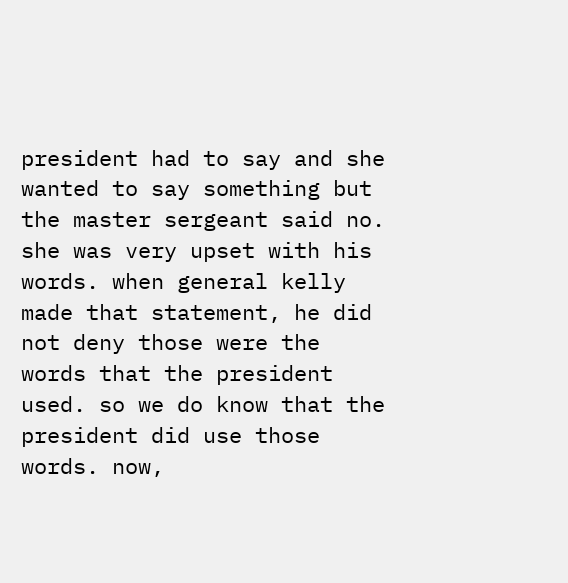president had to say and she wanted to say something but the master sergeant said no. she was very upset with his words. when general kelly made that statement, he did not deny those were the words that the president used. so we do know that the president did use those words. now,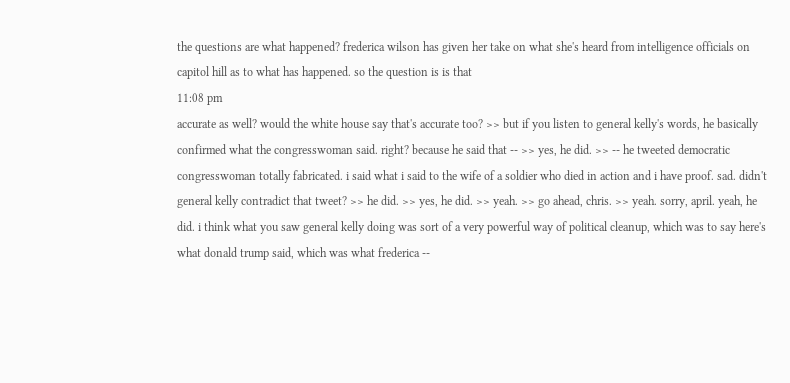the questions are what happened? frederica wilson has given her take on what she's heard from intelligence officials on capitol hill as to what has happened. so the question is is that
11:08 pm
accurate as well? would the white house say that's accurate too? >> but if you listen to general kelly's words, he basically confirmed what the congresswoman said. right? because he said that -- >> yes, he did. >> -- he tweeted democratic congresswoman totally fabricated. i said what i said to the wife of a soldier who died in action and i have proof. sad. didn't general kelly contradict that tweet? >> he did. >> yes, he did. >> yeah. >> go ahead, chris. >> yeah. sorry, april. yeah, he did. i think what you saw general kelly doing was sort of a very powerful way of political cleanup, which was to say here's what donald trump said, which was what frederica --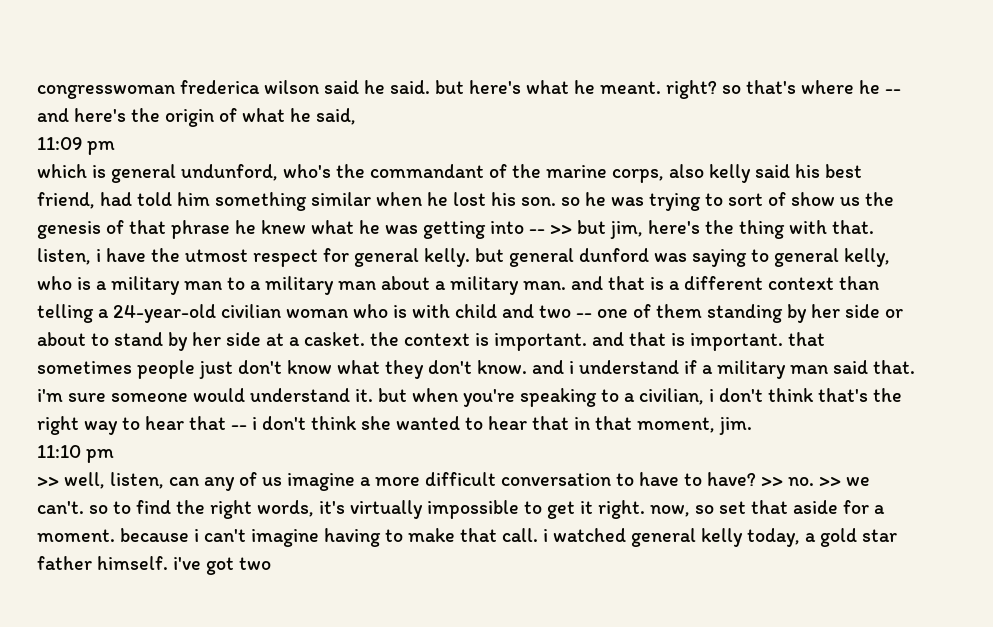congresswoman frederica wilson said he said. but here's what he meant. right? so that's where he -- and here's the origin of what he said,
11:09 pm
which is general undunford, who's the commandant of the marine corps, also kelly said his best friend, had told him something similar when he lost his son. so he was trying to sort of show us the genesis of that phrase he knew what he was getting into -- >> but jim, here's the thing with that. listen, i have the utmost respect for general kelly. but general dunford was saying to general kelly, who is a military man to a military man about a military man. and that is a different context than telling a 24-year-old civilian woman who is with child and two -- one of them standing by her side or about to stand by her side at a casket. the context is important. and that is important. that sometimes people just don't know what they don't know. and i understand if a military man said that. i'm sure someone would understand it. but when you're speaking to a civilian, i don't think that's the right way to hear that -- i don't think she wanted to hear that in that moment, jim.
11:10 pm
>> well, listen, can any of us imagine a more difficult conversation to have to have? >> no. >> we can't. so to find the right words, it's virtually impossible to get it right. now, so set that aside for a moment. because i can't imagine having to make that call. i watched general kelly today, a gold star father himself. i've got two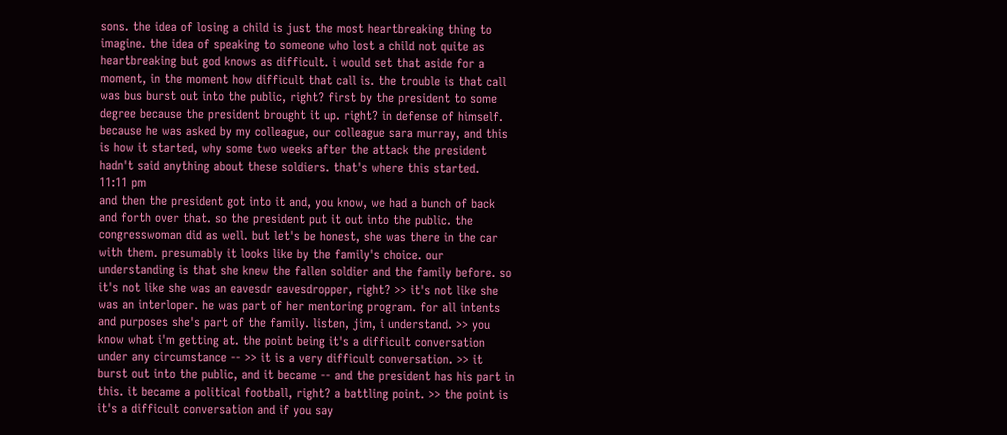sons. the idea of losing a child is just the most heartbreaking thing to imagine. the idea of speaking to someone who lost a child not quite as heartbreaking but god knows as difficult. i would set that aside for a moment, in the moment how difficult that call is. the trouble is that call was bus burst out into the public, right? first by the president to some degree because the president brought it up. right? in defense of himself. because he was asked by my colleague, our colleague sara murray, and this is how it started, why some two weeks after the attack the president hadn't said anything about these soldiers. that's where this started.
11:11 pm
and then the president got into it and, you know, we had a bunch of back and forth over that. so the president put it out into the public. the congresswoman did as well. but let's be honest, she was there in the car with them. presumably it looks like by the family's choice. our understanding is that she knew the fallen soldier and the family before. so it's not like she was an eavesdr eavesdropper, right? >> it's not like she was an interloper. he was part of her mentoring program. for all intents and purposes she's part of the family. listen, jim, i understand. >> you know what i'm getting at. the point being it's a difficult conversation under any circumstance -- >> it is a very difficult conversation. >> it burst out into the public, and it became -- and the president has his part in this. it became a political football, right? a battling point. >> the point is it's a difficult conversation and if you say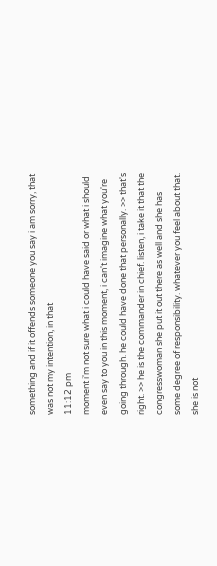something and if it offends someone you say i am sorry, that was not my intention, in that
11:12 pm
moment i'm not sure what i could have said or what i should even say to you in this moment, i can't imagine what you're going through. he could have done that personally. >> that's right. >> he is the commander in chief. listen, i take it that the congresswoman she put it out there as well and she has some degree of responsibility. whatever you feel about that. she is not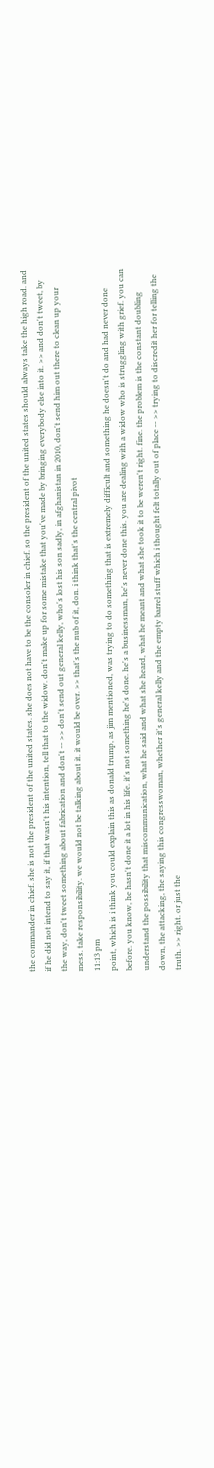the commander in chief. she is not the president of the united states. she does not have to be the consoler in chief. so the president of the united states should always take the high road. and if he did not intend to say it, if that wasn't his intention, tell that to the widow. don't make up for some mistake that you've made by bringing everybody else into it. >> and don't tweet, by the way, don't tweet something about fabrication and don't -- >> don't send out general kelly, who's lost his son sadly, in afghanistan in 2010, don't send him out there to clean up your mess. take responsibility. we would not be talking about it. it would be over. >> that's the nub of it, don. i think that's the central pivot
11:13 pm
point, which is i think you could explain this as donald trump, as jim mentioned, was trying to do something that is extremely difficult and something he doesn't do and had never done before. you know, he hasn't done it a lot in his life. it's not something he's done. he's a businessman, he's never done this. you are dealing with a widow who is struggling with grief. you can understand the possibility that miscommunication, what he said and what she heard, what he meant and what she took it to be weren't right. fine. the problem is the constant doubling down, the attacking, the saying this congresswoman, whether it's general kelly and the empty barrel stuff which i thought felt totally out of place -- >> trying to discredit her for telling the truth. >> right. or just the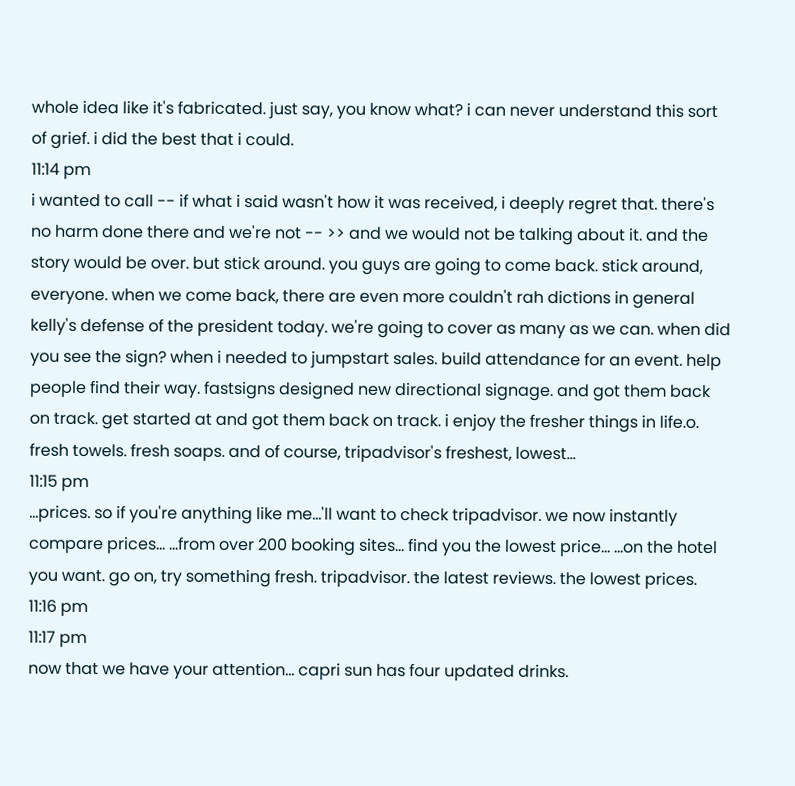whole idea like it's fabricated. just say, you know what? i can never understand this sort of grief. i did the best that i could.
11:14 pm
i wanted to call -- if what i said wasn't how it was received, i deeply regret that. there's no harm done there and we're not -- >> and we would not be talking about it. and the story would be over. but stick around. you guys are going to come back. stick around, everyone. when we come back, there are even more couldn't rah dictions in general kelly's defense of the president today. we're going to cover as many as we can. when did you see the sign? when i needed to jumpstart sales. build attendance for an event. help people find their way. fastsigns designed new directional signage. and got them back on track. get started at and got them back on track. i enjoy the fresher things in life.o. fresh towels. fresh soaps. and of course, tripadvisor's freshest, lowest...
11:15 pm
...prices. so if you're anything like me...'ll want to check tripadvisor. we now instantly compare prices... ...from over 200 booking sites... find you the lowest price... ...on the hotel you want. go on, try something fresh. tripadvisor. the latest reviews. the lowest prices.
11:16 pm
11:17 pm
now that we have your attention... capri sun has four updated drinks.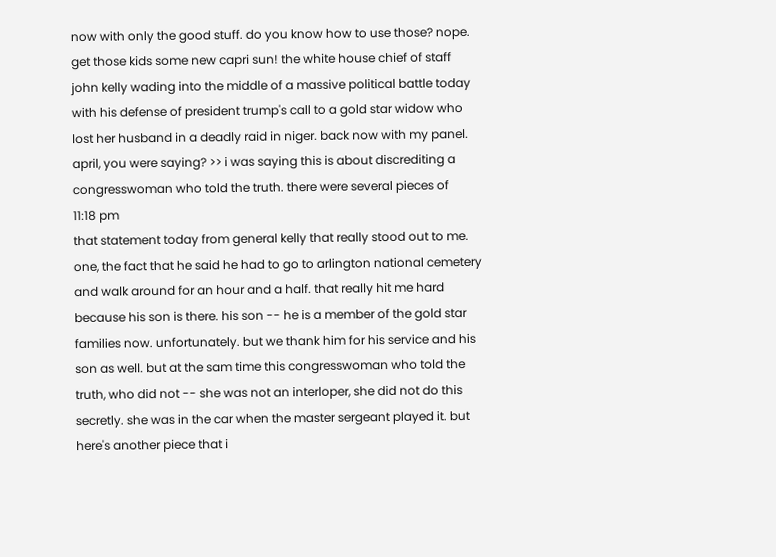now with only the good stuff. do you know how to use those? nope. get those kids some new capri sun! the white house chief of staff john kelly wading into the middle of a massive political battle today with his defense of president trump's call to a gold star widow who lost her husband in a deadly raid in niger. back now with my panel. april, you were saying? >> i was saying this is about discrediting a congresswoman who told the truth. there were several pieces of
11:18 pm
that statement today from general kelly that really stood out to me. one, the fact that he said he had to go to arlington national cemetery and walk around for an hour and a half. that really hit me hard because his son is there. his son -- he is a member of the gold star families now. unfortunately. but we thank him for his service and his son as well. but at the sam time this congresswoman who told the truth, who did not -- she was not an interloper, she did not do this secretly. she was in the car when the master sergeant played it. but here's another piece that i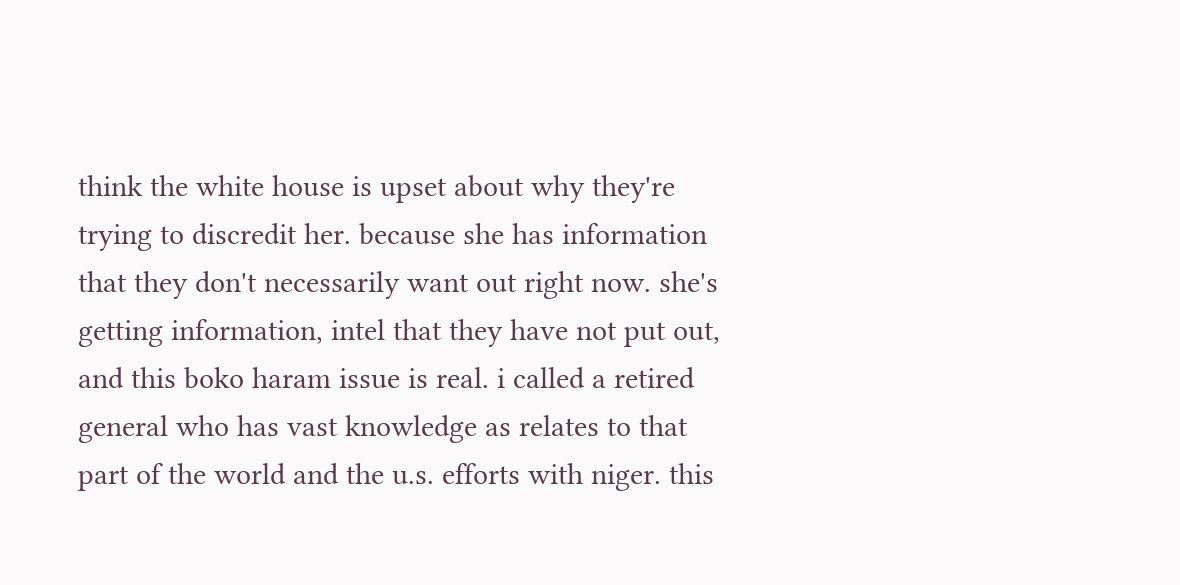think the white house is upset about why they're trying to discredit her. because she has information that they don't necessarily want out right now. she's getting information, intel that they have not put out, and this boko haram issue is real. i called a retired general who has vast knowledge as relates to that part of the world and the u.s. efforts with niger. this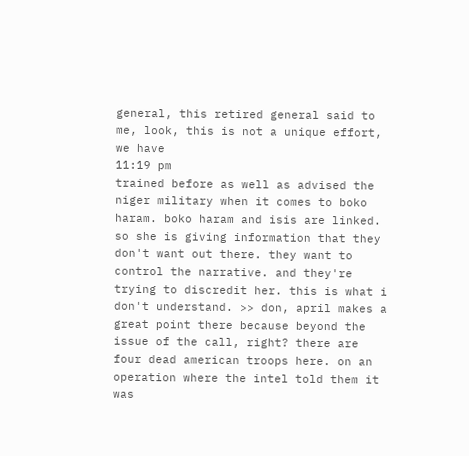general, this retired general said to me, look, this is not a unique effort, we have
11:19 pm
trained before as well as advised the niger military when it comes to boko haram. boko haram and isis are linked. so she is giving information that they don't want out there. they want to control the narrative. and they're trying to discredit her. this is what i don't understand. >> don, april makes a great point there because beyond the issue of the call, right? there are four dead american troops here. on an operation where the intel told them it was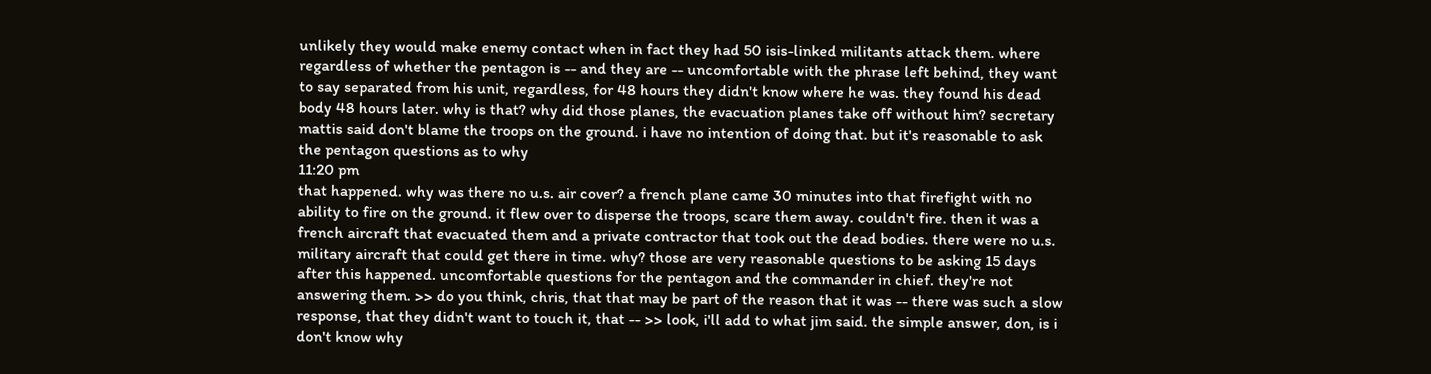unlikely they would make enemy contact when in fact they had 50 isis-linked militants attack them. where regardless of whether the pentagon is -- and they are -- uncomfortable with the phrase left behind, they want to say separated from his unit, regardless, for 48 hours they didn't know where he was. they found his dead body 48 hours later. why is that? why did those planes, the evacuation planes take off without him? secretary mattis said don't blame the troops on the ground. i have no intention of doing that. but it's reasonable to ask the pentagon questions as to why
11:20 pm
that happened. why was there no u.s. air cover? a french plane came 30 minutes into that firefight with no ability to fire on the ground. it flew over to disperse the troops, scare them away. couldn't fire. then it was a french aircraft that evacuated them and a private contractor that took out the dead bodies. there were no u.s. military aircraft that could get there in time. why? those are very reasonable questions to be asking 15 days after this happened. uncomfortable questions for the pentagon and the commander in chief. they're not answering them. >> do you think, chris, that that may be part of the reason that it was -- there was such a slow response, that they didn't want to touch it, that -- >> look, i'll add to what jim said. the simple answer, don, is i don't know why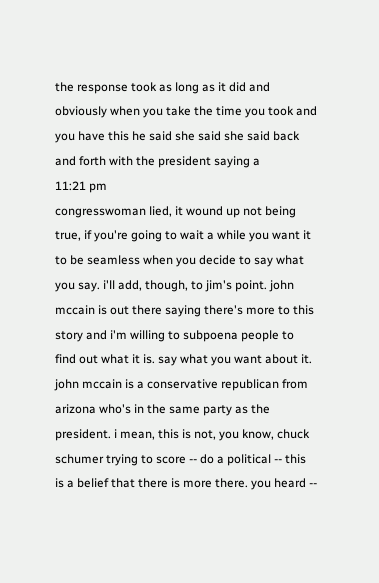the response took as long as it did and obviously when you take the time you took and you have this he said she said she said back and forth with the president saying a
11:21 pm
congresswoman lied, it wound up not being true, if you're going to wait a while you want it to be seamless when you decide to say what you say. i'll add, though, to jim's point. john mccain is out there saying there's more to this story and i'm willing to subpoena people to find out what it is. say what you want about it. john mccain is a conservative republican from arizona who's in the same party as the president. i mean, this is not, you know, chuck schumer trying to score -- do a political -- this is a belief that there is more there. you heard --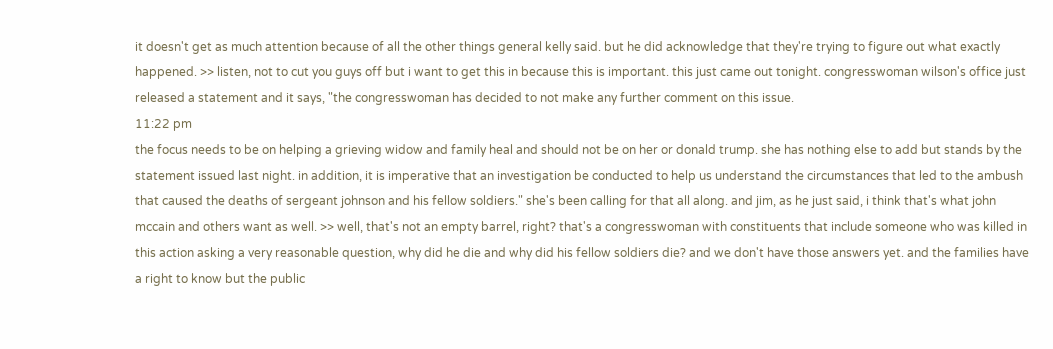it doesn't get as much attention because of all the other things general kelly said. but he did acknowledge that they're trying to figure out what exactly happened. >> listen, not to cut you guys off but i want to get this in because this is important. this just came out tonight. congresswoman wilson's office just released a statement and it says, "the congresswoman has decided to not make any further comment on this issue.
11:22 pm
the focus needs to be on helping a grieving widow and family heal and should not be on her or donald trump. she has nothing else to add but stands by the statement issued last night. in addition, it is imperative that an investigation be conducted to help us understand the circumstances that led to the ambush that caused the deaths of sergeant johnson and his fellow soldiers." she's been calling for that all along. and jim, as he just said, i think that's what john mccain and others want as well. >> well, that's not an empty barrel, right? that's a congresswoman with constituents that include someone who was killed in this action asking a very reasonable question, why did he die and why did his fellow soldiers die? and we don't have those answers yet. and the families have a right to know but the public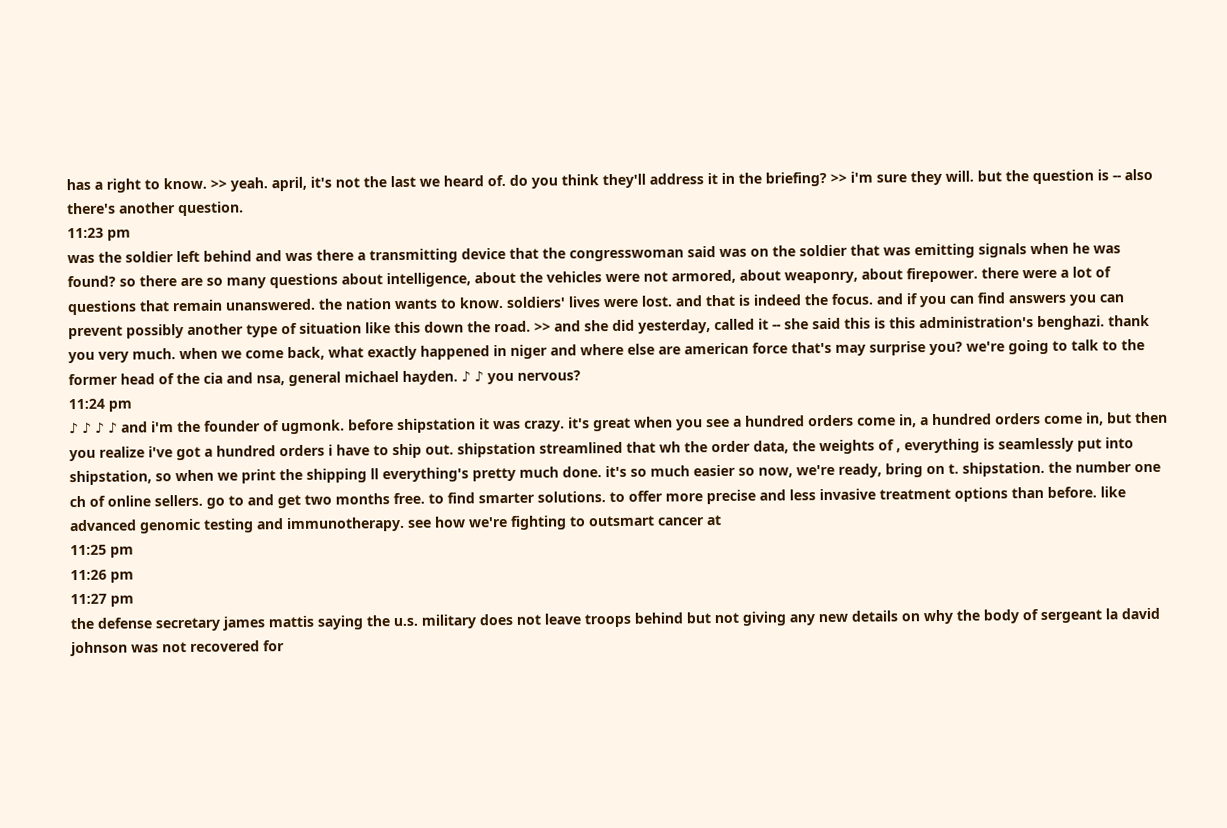has a right to know. >> yeah. april, it's not the last we heard of. do you think they'll address it in the briefing? >> i'm sure they will. but the question is -- also there's another question.
11:23 pm
was the soldier left behind and was there a transmitting device that the congresswoman said was on the soldier that was emitting signals when he was found? so there are so many questions about intelligence, about the vehicles were not armored, about weaponry, about firepower. there were a lot of questions that remain unanswered. the nation wants to know. soldiers' lives were lost. and that is indeed the focus. and if you can find answers you can prevent possibly another type of situation like this down the road. >> and she did yesterday, called it -- she said this is this administration's benghazi. thank you very much. when we come back, what exactly happened in niger and where else are american force that's may surprise you? we're going to talk to the former head of the cia and nsa, general michael hayden. ♪ ♪ you nervous?
11:24 pm
♪ ♪ ♪ ♪ and i'm the founder of ugmonk. before shipstation it was crazy. it's great when you see a hundred orders come in, a hundred orders come in, but then you realize i've got a hundred orders i have to ship out. shipstation streamlined that wh the order data, the weights of , everything is seamlessly put into shipstation, so when we print the shipping ll everything's pretty much done. it's so much easier so now, we're ready, bring on t. shipstation. the number one ch of online sellers. go to and get two months free. to find smarter solutions. to offer more precise and less invasive treatment options than before. like advanced genomic testing and immunotherapy. see how we're fighting to outsmart cancer at
11:25 pm
11:26 pm
11:27 pm
the defense secretary james mattis saying the u.s. military does not leave troops behind but not giving any new details on why the body of sergeant la david johnson was not recovered for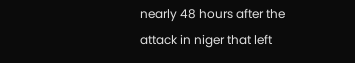nearly 48 hours after the attack in niger that left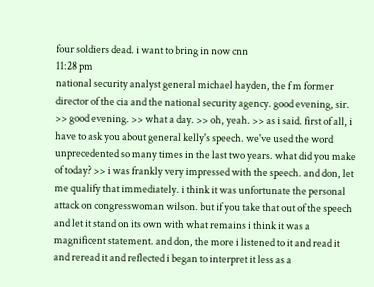four soldiers dead. i want to bring in now cnn
11:28 pm
national security analyst general michael hayden, the f m former director of the cia and the national security agency. good evening, sir. >> good evening. >> what a day. >> oh, yeah. >> as i said. first of all, i have to ask you about general kelly's speech. we've used the word unprecedented so many times in the last two years. what did you make of today? >> i was frankly very impressed with the speech. and don, let me qualify that immediately. i think it was unfortunate the personal attack on congresswoman wilson. but if you take that out of the speech and let it stand on its own with what remains i think it was a magnificent statement. and don, the more i listened to it and read it and reread it and reflected i began to interpret it less as a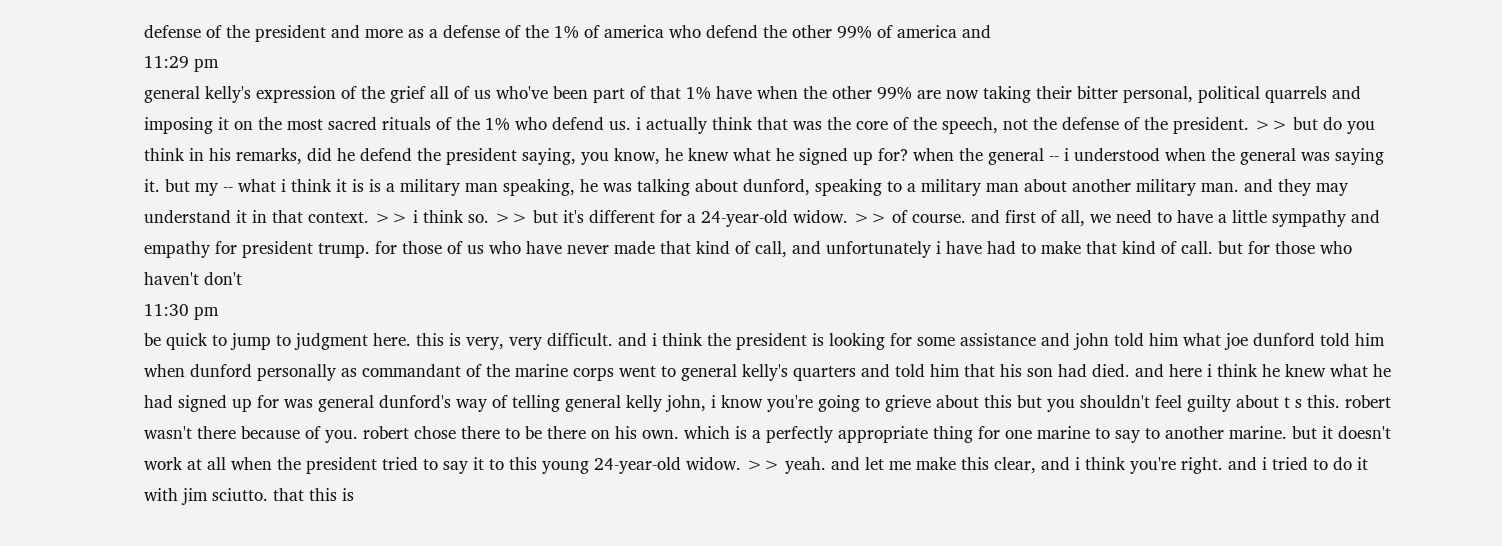defense of the president and more as a defense of the 1% of america who defend the other 99% of america and
11:29 pm
general kelly's expression of the grief all of us who've been part of that 1% have when the other 99% are now taking their bitter personal, political quarrels and imposing it on the most sacred rituals of the 1% who defend us. i actually think that was the core of the speech, not the defense of the president. >> but do you think in his remarks, did he defend the president saying, you know, he knew what he signed up for? when the general -- i understood when the general was saying it. but my -- what i think it is is a military man speaking, he was talking about dunford, speaking to a military man about another military man. and they may understand it in that context. >> i think so. >> but it's different for a 24-year-old widow. >> of course. and first of all, we need to have a little sympathy and empathy for president trump. for those of us who have never made that kind of call, and unfortunately i have had to make that kind of call. but for those who haven't don't
11:30 pm
be quick to jump to judgment here. this is very, very difficult. and i think the president is looking for some assistance and john told him what joe dunford told him when dunford personally as commandant of the marine corps went to general kelly's quarters and told him that his son had died. and here i think he knew what he had signed up for was general dunford's way of telling general kelly john, i know you're going to grieve about this but you shouldn't feel guilty about t s this. robert wasn't there because of you. robert chose there to be there on his own. which is a perfectly appropriate thing for one marine to say to another marine. but it doesn't work at all when the president tried to say it to this young 24-year-old widow. >> yeah. and let me make this clear, and i think you're right. and i tried to do it with jim sciutto. that this is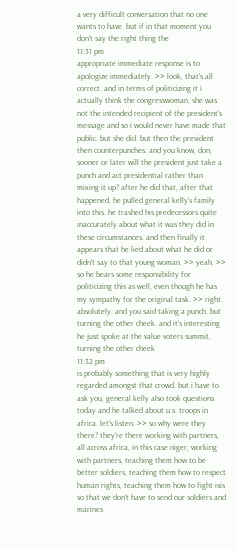a very difficult conversation that no one wants to have. but if in that moment you don't say the right thing the
11:31 pm
appropriate immediate response is to apologize immediately. >> look, that's all correct. and in terms of politicizing it i actually think the congresswoman, she was not the intended recipient of the president's message and so i would never have made that public. but she did. but then the president then counterpunches. and you know, don, sooner or later will the president just take a punch and act presidential rather than mixing it up? after he did that, after that happened, he pulled general kelly's family into this. he trashed his predecessors quite inaccurately about what it was they did in these circumstances. and then finally it appears that he lied about what he did or didn't say to that young woman. >> yeah. >> so he bears some responsibility for politicizing this as well, even though he has my sympathy for the original task. >> right. absolutely. and you said taking a punch. but turning the other cheek. and it's interesting he just spoke at the value voters summit, turning the other cheek
11:32 pm
is probably something that is very highly regarded amongst that crowd. but i have to ask you, general kelly also took questions today and he talked about u.s. troops in africa. let's listen. >> so why were they there? they're there working with partners, all across africa, in this case niger, working with partners, teaching them how to be better soldiers, teaching them how to respect human rights, teaching them how to fight isis so that we don't have to send our soldiers and marines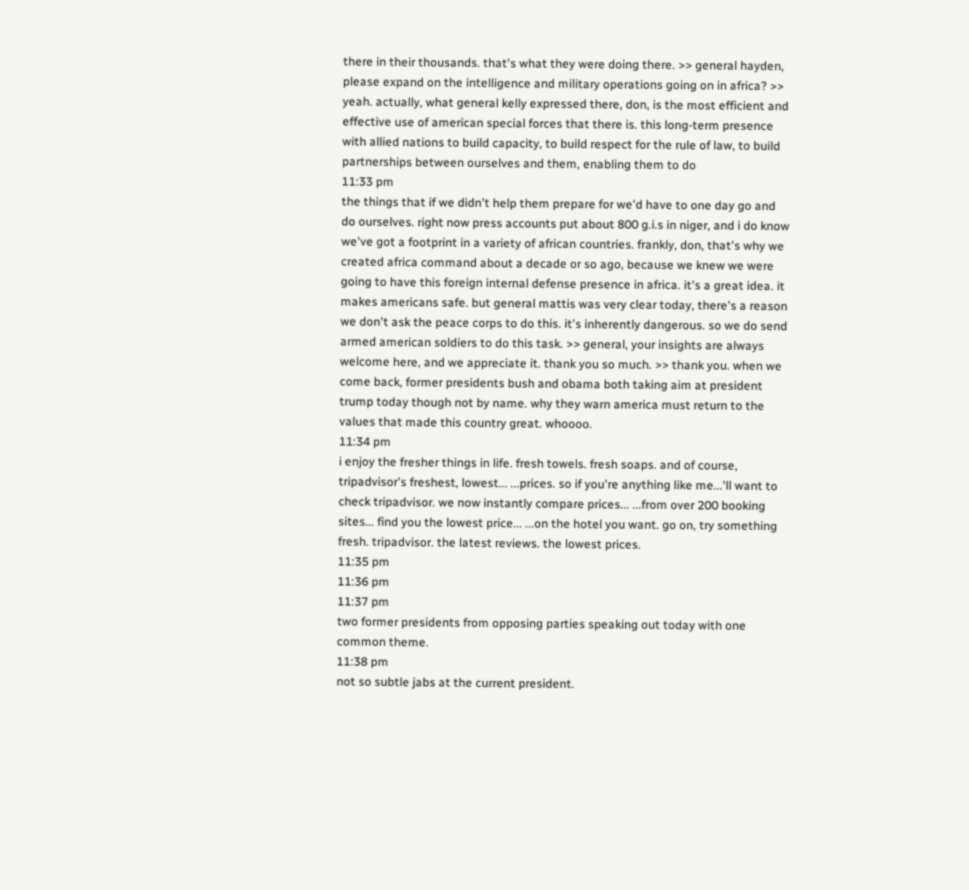there in their thousands. that's what they were doing there. >> general hayden, please expand on the intelligence and military operations going on in africa? >> yeah. actually, what general kelly expressed there, don, is the most efficient and effective use of american special forces that there is. this long-term presence with allied nations to build capacity, to build respect for the rule of law, to build partnerships between ourselves and them, enabling them to do
11:33 pm
the things that if we didn't help them prepare for we'd have to one day go and do ourselves. right now press accounts put about 800 g.i.s in niger, and i do know we've got a footprint in a variety of african countries. frankly, don, that's why we created africa command about a decade or so ago, because we knew we were going to have this foreign internal defense presence in africa. it's a great idea. it makes americans safe. but general mattis was very clear today, there's a reason we don't ask the peace corps to do this. it's inherently dangerous. so we do send armed american soldiers to do this task. >> general, your insights are always welcome here, and we appreciate it. thank you so much. >> thank you. when we come back, former presidents bush and obama both taking aim at president trump today though not by name. why they warn america must return to the values that made this country great. whoooo.
11:34 pm
i enjoy the fresher things in life. fresh towels. fresh soaps. and of course, tripadvisor's freshest, lowest... ...prices. so if you're anything like me...'ll want to check tripadvisor. we now instantly compare prices... ...from over 200 booking sites... find you the lowest price... ...on the hotel you want. go on, try something fresh. tripadvisor. the latest reviews. the lowest prices.
11:35 pm
11:36 pm
11:37 pm
two former presidents from opposing parties speaking out today with one common theme.
11:38 pm
not so subtle jabs at the current president.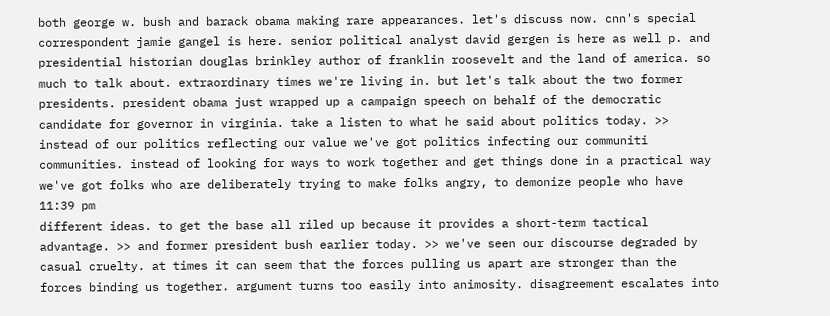both george w. bush and barack obama making rare appearances. let's discuss now. cnn's special correspondent jamie gangel is here. senior political analyst david gergen is here as well p. and presidential historian douglas brinkley author of franklin roosevelt and the land of america. so much to talk about. extraordinary times we're living in. but let's talk about the two former presidents. president obama just wrapped up a campaign speech on behalf of the democratic candidate for governor in virginia. take a listen to what he said about politics today. >> instead of our politics reflecting our value we've got politics infecting our communiti communities. instead of looking for ways to work together and get things done in a practical way we've got folks who are deliberately trying to make folks angry, to demonize people who have
11:39 pm
different ideas. to get the base all riled up because it provides a short-term tactical advantage. >> and former president bush earlier today. >> we've seen our discourse degraded by casual cruelty. at times it can seem that the forces pulling us apart are stronger than the forces binding us together. argument turns too easily into animosity. disagreement escalates into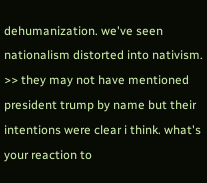dehumanization. we've seen nationalism distorted into nativism. >> they may not have mentioned president trump by name but their intentions were clear i think. what's your reaction to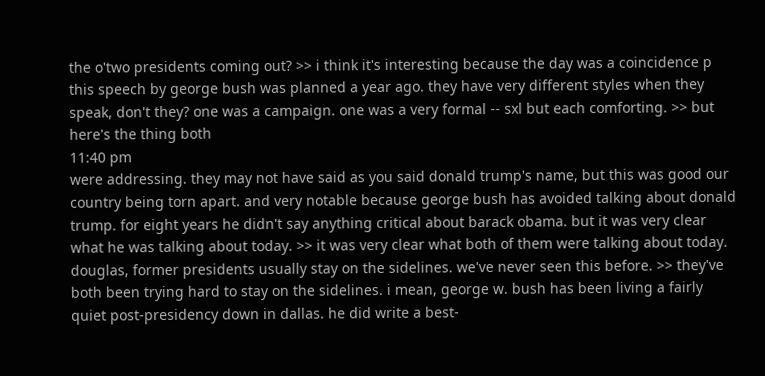the o'two presidents coming out? >> i think it's interesting because the day was a coincidence p this speech by george bush was planned a year ago. they have very different styles when they speak, don't they? one was a campaign. one was a very formal -- sxl but each comforting. >> but here's the thing both
11:40 pm
were addressing. they may not have said as you said donald trump's name, but this was good our country being torn apart. and very notable because george bush has avoided talking about donald trump. for eight years he didn't say anything critical about barack obama. but it was very clear what he was talking about today. >> it was very clear what both of them were talking about today. douglas, former presidents usually stay on the sidelines. we've never seen this before. >> they've both been trying hard to stay on the sidelines. i mean, george w. bush has been living a fairly quiet post-presidency down in dallas. he did write a best-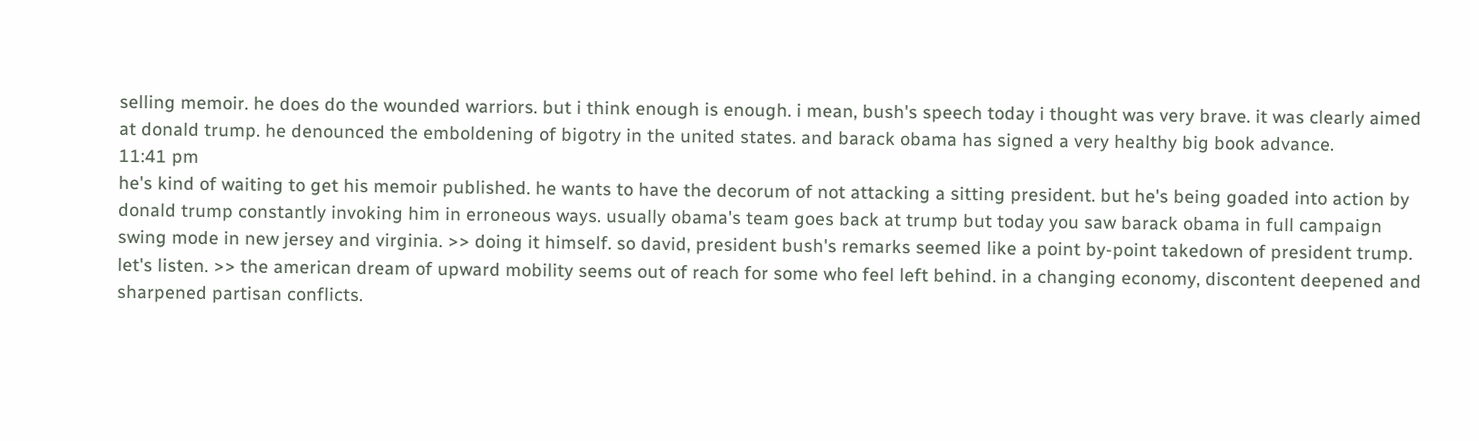selling memoir. he does do the wounded warriors. but i think enough is enough. i mean, bush's speech today i thought was very brave. it was clearly aimed at donald trump. he denounced the emboldening of bigotry in the united states. and barack obama has signed a very healthy big book advance.
11:41 pm
he's kind of waiting to get his memoir published. he wants to have the decorum of not attacking a sitting president. but he's being goaded into action by donald trump constantly invoking him in erroneous ways. usually obama's team goes back at trump but today you saw barack obama in full campaign swing mode in new jersey and virginia. >> doing it himself. so david, president bush's remarks seemed like a point by-point takedown of president trump. let's listen. >> the american dream of upward mobility seems out of reach for some who feel left behind. in a changing economy, discontent deepened and sharpened partisan conflicts.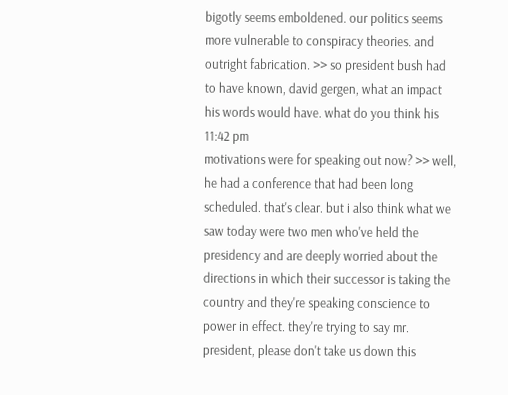bigotly seems emboldened. our politics seems more vulnerable to conspiracy theories. and outright fabrication. >> so president bush had to have known, david gergen, what an impact his words would have. what do you think his
11:42 pm
motivations were for speaking out now? >> well, he had a conference that had been long scheduled. that's clear. but i also think what we saw today were two men who've held the presidency and are deeply worried about the directions in which their successor is taking the country and they're speaking conscience to power in effect. they're trying to say mr. president, please don't take us down this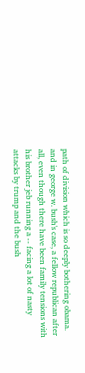path of division which is so deeply bothering obama. and in george w. bush's case, a fellow republican after all, even though there have been family tensions with his brother jeb running a -- facing a lot of nasty attacks by trump and the bush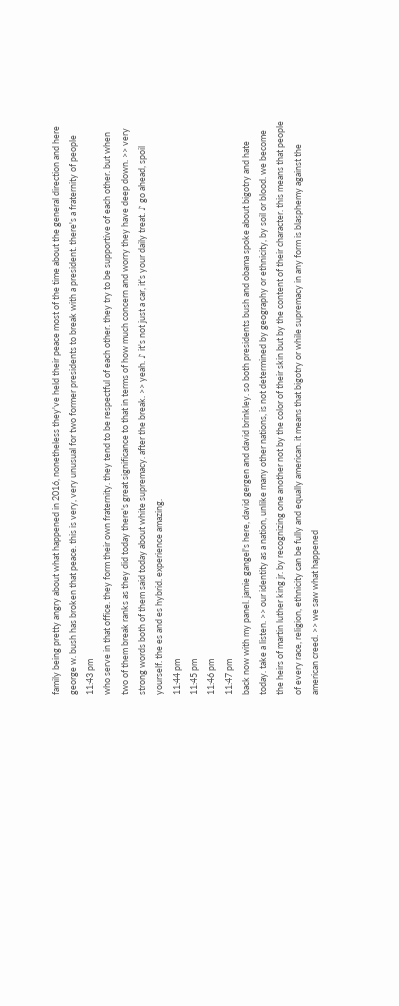family being pretty angry about what happened in 2016, nonetheless they've held their peace most of the time about the general direction and here george w. bush has broken that peace. this is very, very unusual for two former presidents to break with a president. there's a fraternity of people
11:43 pm
who serve in that office. they form their own fraternity. they tend to be respectful of each other. they try to be supportive of each other. but when two of them break ranks as they did today there's great significance to that in terms of how much concern and worry they have deep down. >> very strong words both of them said today about white supremacy. after the break. >> yeah. ♪ it's not just a car, it's your daily treat. ♪ go ahead, spoil yourself. the es and es hybrid. experience amazing.
11:44 pm
11:45 pm
11:46 pm
11:47 pm
back now with my panel. jamie gangel's here, david gergen and david brinkley. so both presidents bush and obama spoke about bigotry and hate today. take a listen. >> our identity as a nation, unlike many other nations, is not determined by geography or ethnicity, by soil or blood. we become the heirs of martin luther king jr. by recognizing one another not by the color of their skin but by the content of their character. this means that people of every race, religion, ethnicity can be fully and equally american. it means that bigotry or while supremacy in any form is blasphemy against the american creed. >> we saw what happened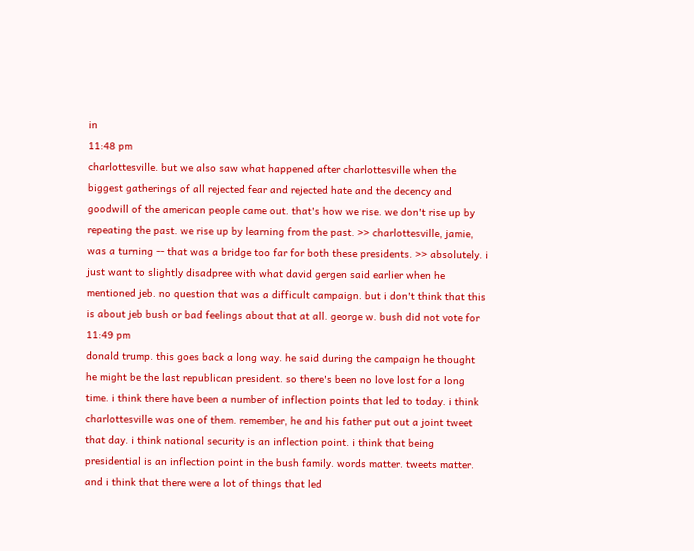in
11:48 pm
charlottesville. but we also saw what happened after charlottesville when the biggest gatherings of all rejected fear and rejected hate and the decency and goodwill of the american people came out. that's how we rise. we don't rise up by repeating the past. we rise up by learning from the past. >> charlottesville, jamie, was a turning -- that was a bridge too far for both these presidents. >> absolutely. i just want to slightly disadpree with what david gergen said earlier when he mentioned jeb. no question that was a difficult campaign. but i don't think that this is about jeb bush or bad feelings about that at all. george w. bush did not vote for
11:49 pm
donald trump. this goes back a long way. he said during the campaign he thought he might be the last republican president. so there's been no love lost for a long time. i think there have been a number of inflection points that led to today. i think charlottesville was one of them. remember, he and his father put out a joint tweet that day. i think national security is an inflection point. i think that being presidential is an inflection point in the bush family. words matter. tweets matter. and i think that there were a lot of things that led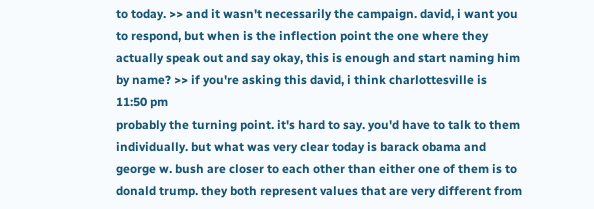to today. >> and it wasn't necessarily the campaign. david, i want you to respond, but when is the inflection point the one where they actually speak out and say okay, this is enough and start naming him by name? >> if you're asking this david, i think charlottesville is
11:50 pm
probably the turning point. it's hard to say. you'd have to talk to them individually. but what was very clear today is barack obama and george w. bush are closer to each other than either one of them is to donald trump. they both represent values that are very different from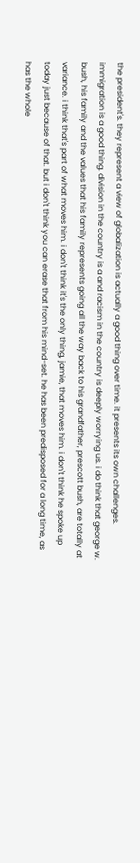the president's. they represent a view of globalization is actually a good thing over time. it presents its own challenges. immigration is a good thing. division in the country is a and racism in the country is deeply worrying us. i do think that george w. bush, his family and the values that his family represents going all the way back to his grandfather, prescott bush, are totally at variance. i think that's part of what moves him. i don't think it's the only thing, jamie, that moves him. i don't think he spoke up today just because of that. but i don't think you can erase that from his mind-set. he has been predisposed for a long time, as has the whole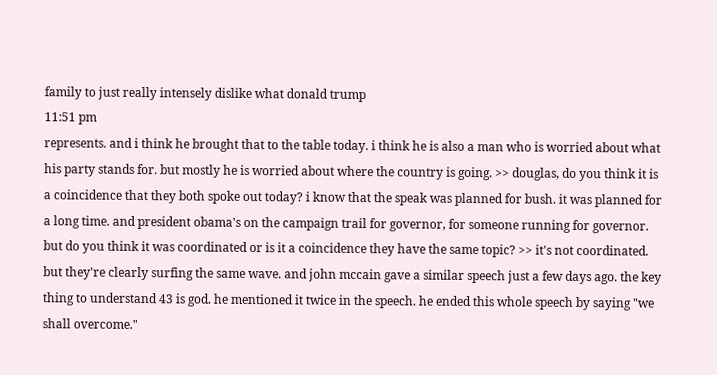family to just really intensely dislike what donald trump
11:51 pm
represents. and i think he brought that to the table today. i think he is also a man who is worried about what his party stands for. but mostly he is worried about where the country is going. >> douglas, do you think it is a coincidence that they both spoke out today? i know that the speak was planned for bush. it was planned for a long time. and president obama's on the campaign trail for governor, for someone running for governor. but do you think it was coordinated or is it a coincidence they have the same topic? >> it's not coordinated. but they're clearly surfing the same wave. and john mccain gave a similar speech just a few days ago. the key thing to understand 43 is god. he mentioned it twice in the speech. he ended this whole speech by saying "we shall overcome."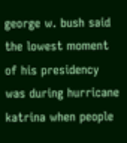george w. bush said the lowest moment of his presidency was during hurricane katrina when people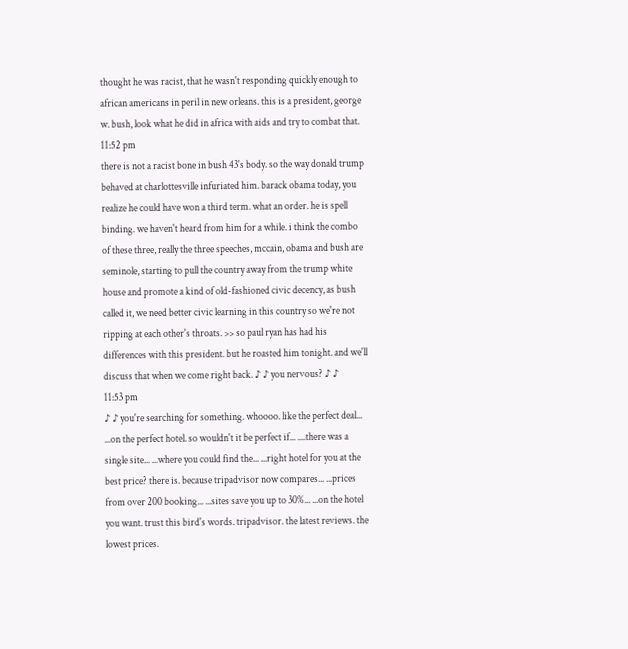thought he was racist, that he wasn't responding quickly enough to african americans in peril in new orleans. this is a president, george w. bush, look what he did in africa with aids and try to combat that.
11:52 pm
there is not a racist bone in bush 43's body. so the way donald trump behaved at charlottesville infuriated him. barack obama today, you realize he could have won a third term. what an order. he is spell binding. we haven't heard from him for a while. i think the combo of these three, really the three speeches, mccain, obama and bush are seminole, starting to pull the country away from the trump white house and promote a kind of old-fashioned civic decency, as bush called it, we need better civic learning in this country so we're not ripping at each other's throats. >> so paul ryan has had his differences with this president. but he roasted him tonight. and we'll discuss that when we come right back. ♪ ♪ you nervous? ♪ ♪
11:53 pm
♪ ♪ you're searching for something. whoooo. like the perfect deal... ...on the perfect hotel. so wouldn't it be perfect if... ....there was a single site... ...where you could find the... ...right hotel for you at the best price? there is. because tripadvisor now compares... ...prices from over 200 booking... ...sites save you up to 30%... ...on the hotel you want. trust this bird's words. tripadvisor. the latest reviews. the lowest prices.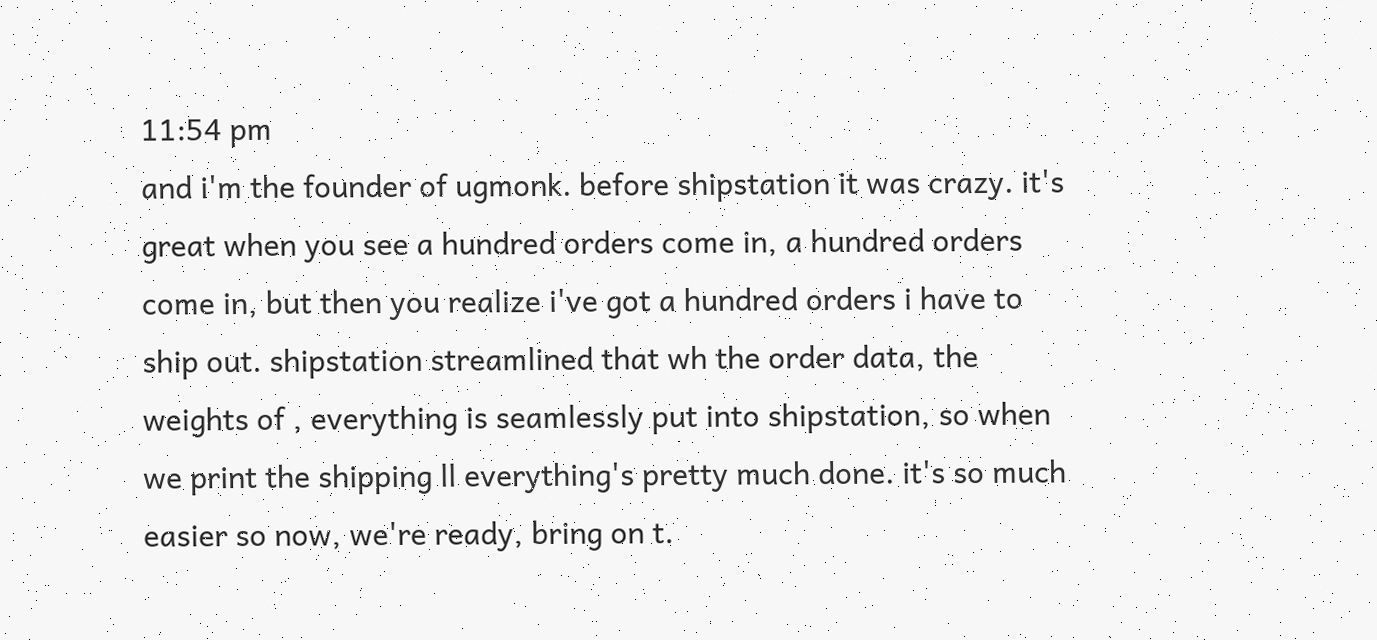11:54 pm
and i'm the founder of ugmonk. before shipstation it was crazy. it's great when you see a hundred orders come in, a hundred orders come in, but then you realize i've got a hundred orders i have to ship out. shipstation streamlined that wh the order data, the weights of , everything is seamlessly put into shipstation, so when we print the shipping ll everything's pretty much done. it's so much easier so now, we're ready, bring on t.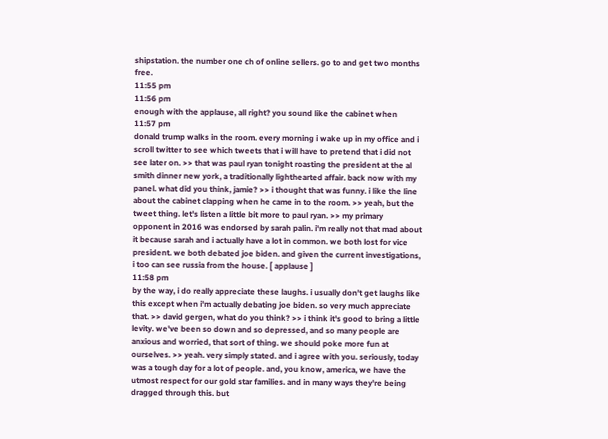shipstation. the number one ch of online sellers. go to and get two months free.
11:55 pm
11:56 pm
enough with the applause, all right? you sound like the cabinet when
11:57 pm
donald trump walks in the room. every morning i wake up in my office and i scroll twitter to see which tweets that i will have to pretend that i did not see later on. >> that was paul ryan tonight roasting the president at the al smith dinner new york, a traditionally lighthearted affair. back now with my panel. what did you think, jamie? >> i thought that was funny. i like the line about the cabinet clapping when he came in to the room. >> yeah, but the tweet thing. let's listen a little bit more to paul ryan. >> my primary opponent in 2016 was endorsed by sarah palin. i'm really not that mad about it because sarah and i actually have a lot in common. we both lost for vice president. we both debated joe biden. and given the current investigations, i too can see russia from the house. [ applause ]
11:58 pm
by the way, i do really appreciate these laughs. i usually don't get laughs like this except when i'm actually debating joe biden. so very much appreciate that. >> david gergen, what do you think? >> i think it's good to bring a little levity. we've been so down and so depressed, and so many people are anxious and worried, that sort of thing. we should poke more fun at ourselves. >> yeah. very simply stated. and i agree with you. seriously, today was a tough day for a lot of people. and, you know, america, we have the utmost respect for our gold star families. and in many ways they're being dragged through this. but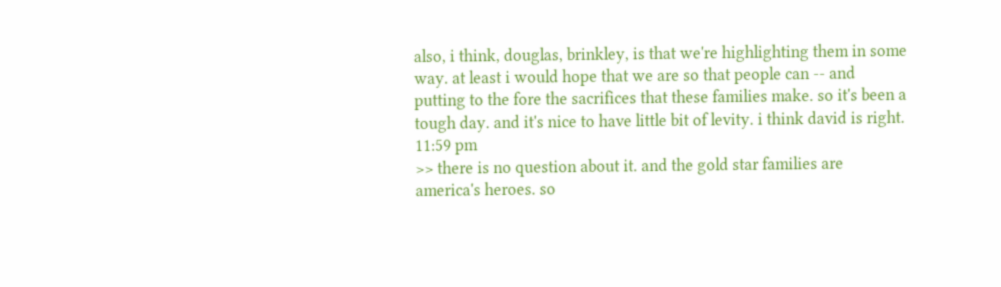also, i think, douglas, brinkley, is that we're highlighting them in some way. at least i would hope that we are so that people can -- and putting to the fore the sacrifices that these families make. so it's been a tough day. and it's nice to have little bit of levity. i think david is right.
11:59 pm
>> there is no question about it. and the gold star families are america's heroes. so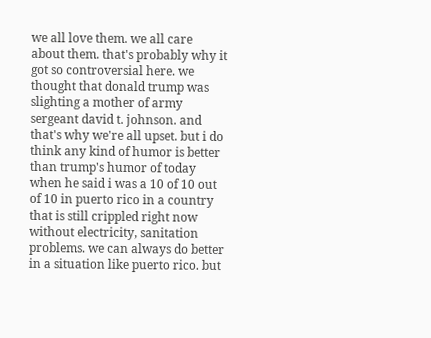we all love them. we all care about them. that's probably why it got so controversial here. we thought that donald trump was slighting a mother of army sergeant david t. johnson. and that's why we're all upset. but i do think any kind of humor is better than trump's humor of today when he said i was a 10 of 10 out of 10 in puerto rico in a country that is still crippled right now without electricity, sanitation problems. we can always do better in a situation like puerto rico. but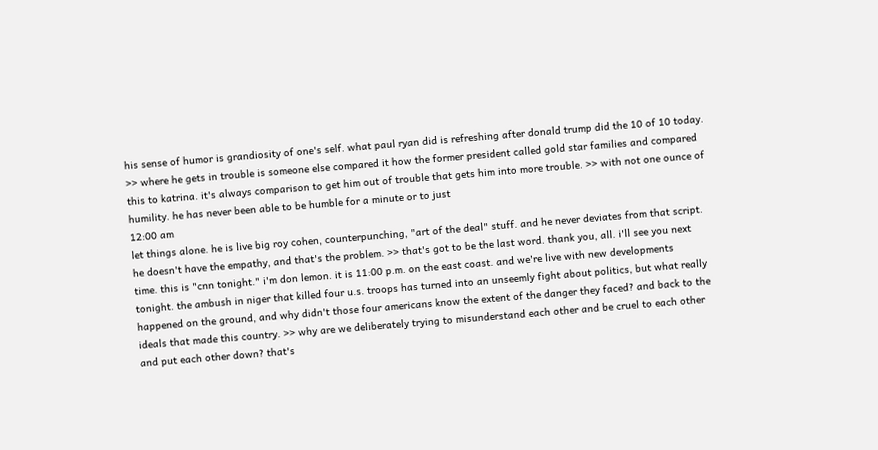his sense of humor is grandiosity of one's self. what paul ryan did is refreshing after donald trump did the 10 of 10 today. >> where he gets in trouble is someone else compared it how the former president called gold star families and compared this to katrina. it's always comparison to get him out of trouble that gets him into more trouble. >> with not one ounce of humility. he has never been able to be humble for a minute or to just
12:00 am
let things alone. he is live big roy cohen, counterpunching, "art of the deal" stuff. and he never deviates from that script. he doesn't have the empathy, and that's the problem. >> that's got to be the last word. thank you, all. i'll see you next time. this is "cnn tonight." i'm don lemon. it is 11:00 p.m. on the east coast. and we're live with new developments tonight. the ambush in niger that killed four u.s. troops has turned into an unseemly fight about politics, but what really happened on the ground, and why didn't those four americans know the extent of the danger they faced? and back to the ideals that made this country. >> why are we deliberately trying to misunderstand each other and be cruel to each other and put each other down? that's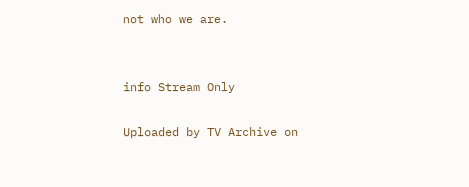not who we are.


info Stream Only

Uploaded by TV Archive on